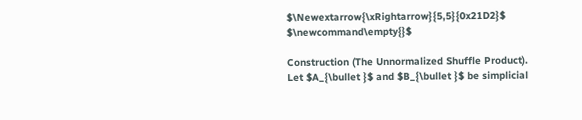$\Newextarrow{\xRightarrow}{5,5}{0x21D2}$ $\newcommand\empty{}$

Construction (The Unnormalized Shuffle Product). Let $A_{\bullet }$ and $B_{\bullet }$ be simplicial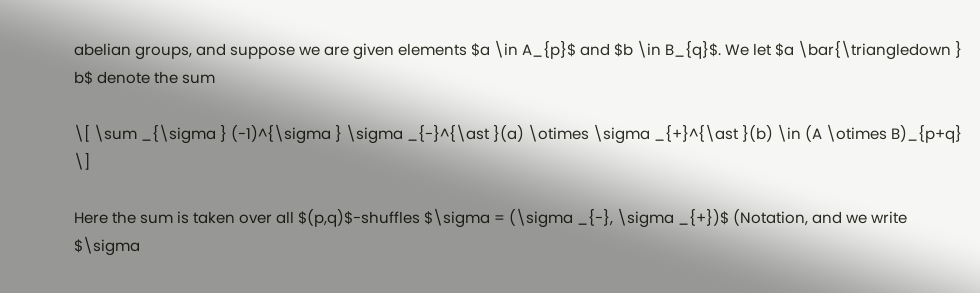abelian groups, and suppose we are given elements $a \in A_{p}$ and $b \in B_{q}$. We let $a \bar{\triangledown } b$ denote the sum

\[ \sum _{\sigma } (-1)^{\sigma } \sigma _{-}^{\ast }(a) \otimes \sigma _{+}^{\ast }(b) \in (A \otimes B)_{p+q} \]

Here the sum is taken over all $(p,q)$-shuffles $\sigma = (\sigma _{-}, \sigma _{+})$ (Notation, and we write $\sigma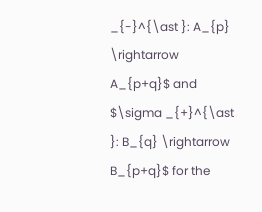_{-}^{\ast }: A_{p} \rightarrow A_{p+q}$ and $\sigma _{+}^{\ast }: B_{q} \rightarrow B_{p+q}$ for the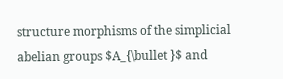structure morphisms of the simplicial abelian groups $A_{\bullet }$ and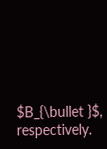$B_{\bullet }$, respectively.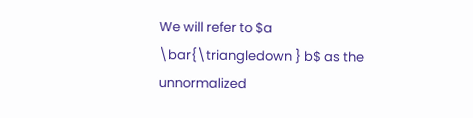We will refer to $a \bar{\triangledown } b$ as the unnormalized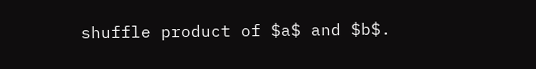shuffle product of $a$ and $b$.